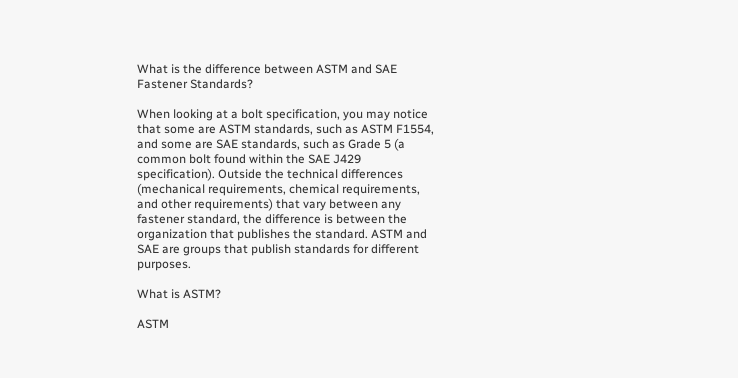What is the difference between ASTM and SAE Fastener Standards?

When looking at a bolt specification, you may notice that some are ASTM standards, such as ASTM F1554, and some are SAE standards, such as Grade 5 (a common bolt found within the SAE J429 specification). Outside the technical differences (mechanical requirements, chemical requirements, and other requirements) that vary between any fastener standard, the difference is between the organization that publishes the standard. ASTM and SAE are groups that publish standards for different purposes.

What is ASTM?

ASTM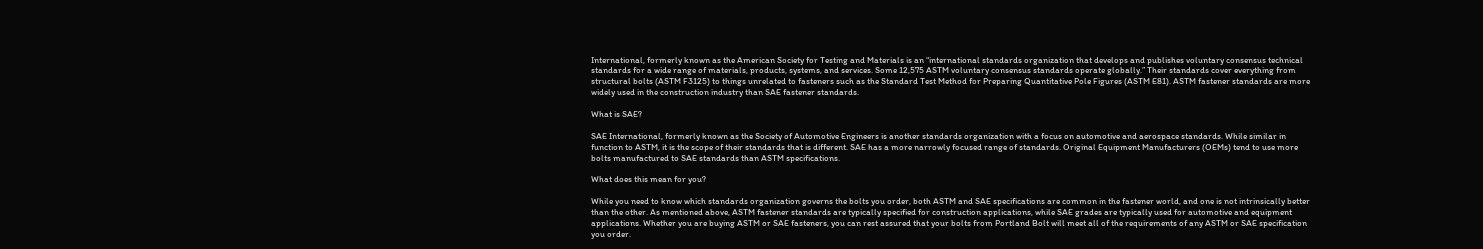International, formerly known as the American Society for Testing and Materials is an “international standards organization that develops and publishes voluntary consensus technical standards for a wide range of materials, products, systems, and services. Some 12,575 ASTM voluntary consensus standards operate globally.” Their standards cover everything from structural bolts (ASTM F3125) to things unrelated to fasteners such as the Standard Test Method for Preparing Quantitative Pole Figures (ASTM E81). ASTM fastener standards are more widely used in the construction industry than SAE fastener standards.

What is SAE?

SAE International, formerly known as the Society of Automotive Engineers is another standards organization with a focus on automotive and aerospace standards. While similar in function to ASTM, it is the scope of their standards that is different. SAE has a more narrowly focused range of standards. Original Equipment Manufacturers (OEMs) tend to use more bolts manufactured to SAE standards than ASTM specifications.

What does this mean for you?

While you need to know which standards organization governs the bolts you order, both ASTM and SAE specifications are common in the fastener world, and one is not intrinsically better than the other. As mentioned above, ASTM fastener standards are typically specified for construction applications, while SAE grades are typically used for automotive and equipment applications. Whether you are buying ASTM or SAE fasteners, you can rest assured that your bolts from Portland Bolt will meet all of the requirements of any ASTM or SAE specification you order.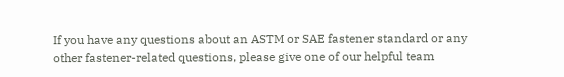If you have any questions about an ASTM or SAE fastener standard or any other fastener-related questions, please give one of our helpful team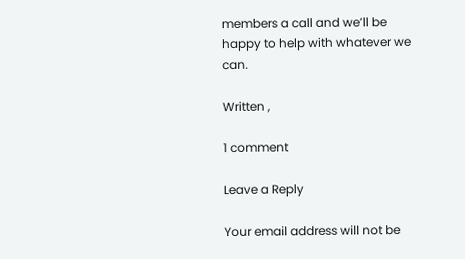members a call and we’ll be happy to help with whatever we can.

Written ,

1 comment

Leave a Reply

Your email address will not be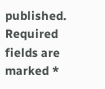published. Required fields are marked *